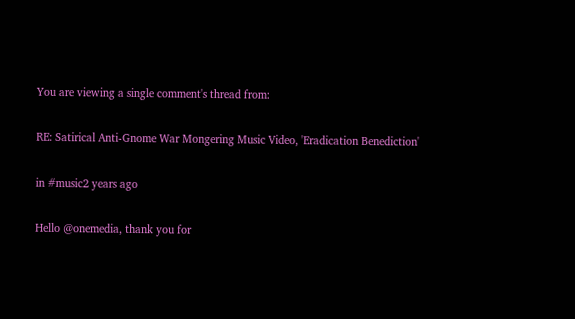You are viewing a single comment's thread from:

RE: Satirical Anti-Gnome War Mongering Music Video, 'Eradication Benediction'

in #music2 years ago

Hello @onemedia, thank you for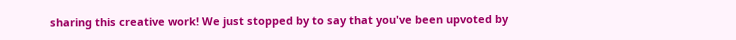sharing this creative work! We just stopped by to say that you've been upvoted by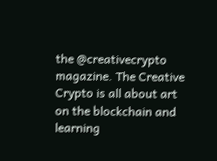the @creativecrypto magazine. The Creative Crypto is all about art on the blockchain and learning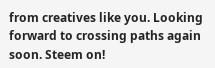from creatives like you. Looking forward to crossing paths again soon. Steem on!